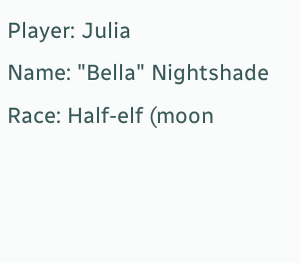Player: Julia
Name: "Bella" Nightshade
Race: Half-elf (moon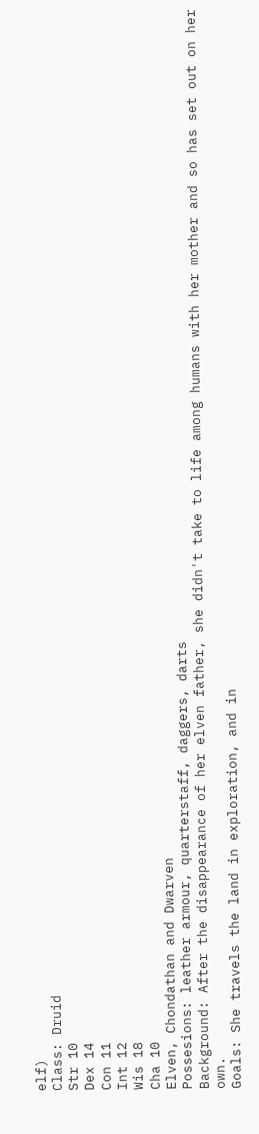elf)
Class: Druid
Str 10
Dex 14
Con 11
Int 12
Wis 18
Cha 10
Elven, Chondathan and Dwarven
Possesions: leather armour, quarterstaff, daggers, darts
Background: After the disappearance of her elven father, she didn't take to life among humans with her mother and so has set out on her own.
Goals: She travels the land in exploration, and in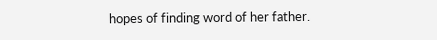hopes of finding word of her father.